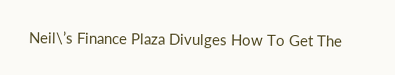Neil\’s Finance Plaza Divulges How To Get The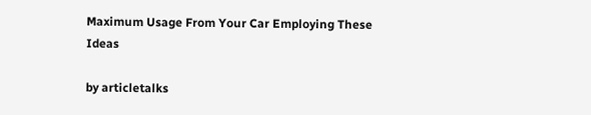Maximum Usage From Your Car Employing These Ideas

by articletalks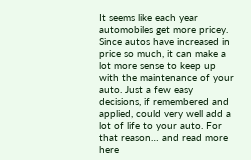It seems like each year automobiles get more pricey. Since autos have increased in price so much, it can make a lot more sense to keep up with the maintenance of your auto. Just a few easy decisions, if remembered and applied, could very well add a lot of life to your auto. For that reason… and read more here